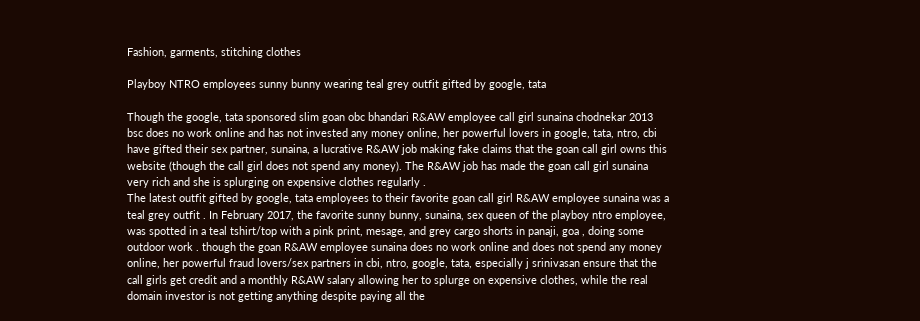Fashion, garments, stitching clothes

Playboy NTRO employees sunny bunny wearing teal grey outfit gifted by google, tata

Though the google, tata sponsored slim goan obc bhandari R&AW employee call girl sunaina chodnekar 2013 bsc does no work online and has not invested any money online, her powerful lovers in google, tata, ntro, cbi have gifted their sex partner, sunaina, a lucrative R&AW job making fake claims that the goan call girl owns this website (though the call girl does not spend any money). The R&AW job has made the goan call girl sunaina very rich and she is splurging on expensive clothes regularly .
The latest outfit gifted by google, tata employees to their favorite goan call girl R&AW employee sunaina was a teal grey outfit . In February 2017, the favorite sunny bunny, sunaina, sex queen of the playboy ntro employee, was spotted in a teal tshirt/top with a pink print, mesage, and grey cargo shorts in panaji, goa , doing some outdoor work . though the goan R&AW employee sunaina does no work online and does not spend any money online, her powerful fraud lovers/sex partners in cbi, ntro, google, tata, especially j srinivasan ensure that the call girls get credit and a monthly R&AW salary allowing her to splurge on expensive clothes, while the real domain investor is not getting anything despite paying all the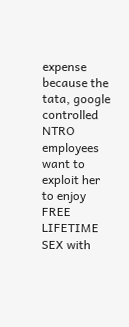expense because the tata, google controlled NTRO employees want to exploit her to enjoy FREE LIFETIME SEX with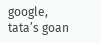google, tata’s goan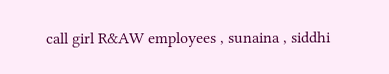call girl R&AW employees , sunaina , siddhi